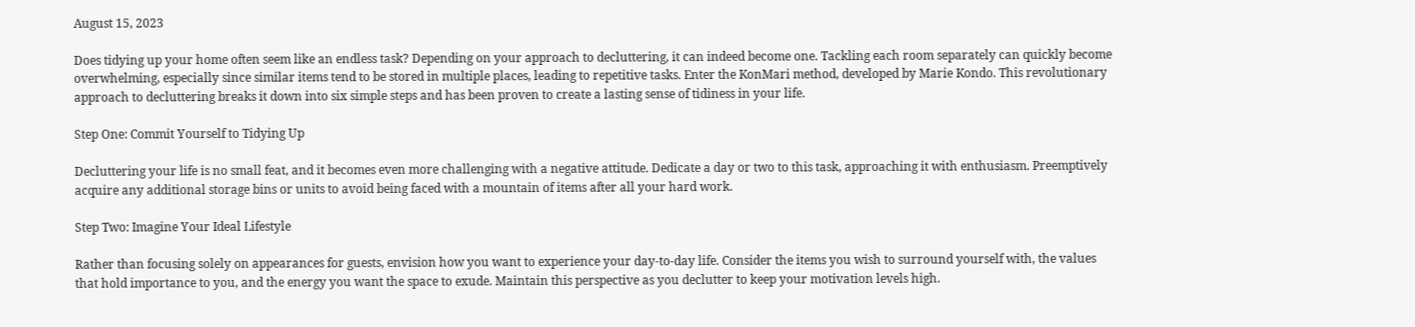August 15, 2023

Does tidying up your home often seem like an endless task? Depending on your approach to decluttering, it can indeed become one. Tackling each room separately can quickly become overwhelming, especially since similar items tend to be stored in multiple places, leading to repetitive tasks. Enter the KonMari method, developed by Marie Kondo. This revolutionary approach to decluttering breaks it down into six simple steps and has been proven to create a lasting sense of tidiness in your life.

Step One: Commit Yourself to Tidying Up

Decluttering your life is no small feat, and it becomes even more challenging with a negative attitude. Dedicate a day or two to this task, approaching it with enthusiasm. Preemptively acquire any additional storage bins or units to avoid being faced with a mountain of items after all your hard work.

Step Two: Imagine Your Ideal Lifestyle

Rather than focusing solely on appearances for guests, envision how you want to experience your day-to-day life. Consider the items you wish to surround yourself with, the values that hold importance to you, and the energy you want the space to exude. Maintain this perspective as you declutter to keep your motivation levels high.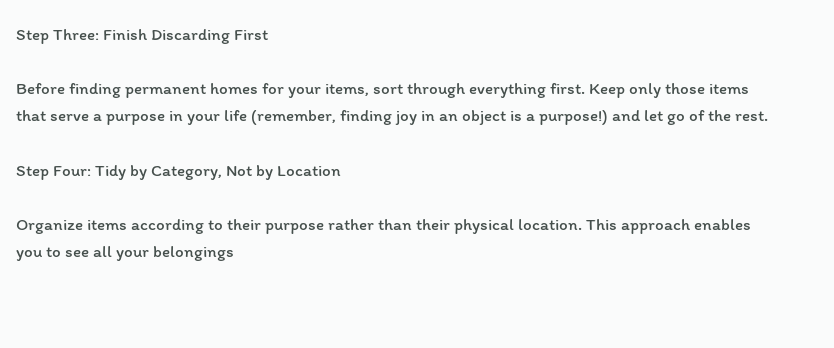Step Three: Finish Discarding First

Before finding permanent homes for your items, sort through everything first. Keep only those items that serve a purpose in your life (remember, finding joy in an object is a purpose!) and let go of the rest.

Step Four: Tidy by Category, Not by Location

Organize items according to their purpose rather than their physical location. This approach enables you to see all your belongings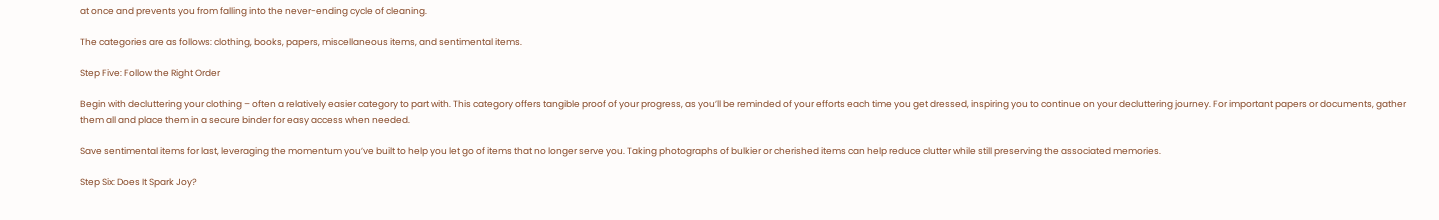at once and prevents you from falling into the never-ending cycle of cleaning.

The categories are as follows: clothing, books, papers, miscellaneous items, and sentimental items.

Step Five: Follow the Right Order

Begin with decluttering your clothing – often a relatively easier category to part with. This category offers tangible proof of your progress, as you’ll be reminded of your efforts each time you get dressed, inspiring you to continue on your decluttering journey. For important papers or documents, gather them all and place them in a secure binder for easy access when needed.

Save sentimental items for last, leveraging the momentum you’ve built to help you let go of items that no longer serve you. Taking photographs of bulkier or cherished items can help reduce clutter while still preserving the associated memories.

Step Six: Does It Spark Joy?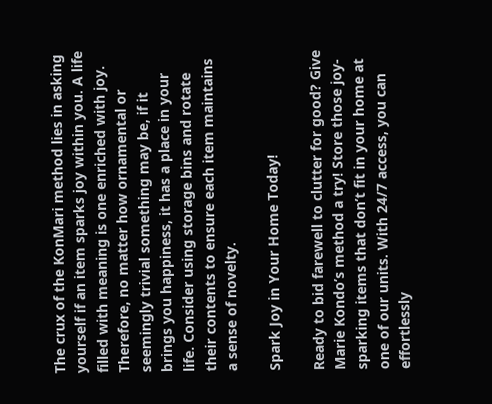The crux of the KonMari method lies in asking yourself if an item sparks joy within you. A life filled with meaning is one enriched with joy. Therefore, no matter how ornamental or seemingly trivial something may be, if it brings you happiness, it has a place in your life. Consider using storage bins and rotate their contents to ensure each item maintains a sense of novelty.

Spark Joy in Your Home Today!

Ready to bid farewell to clutter for good? Give Marie Kondo’s method a try! Store those joy-sparking items that don’t fit in your home at one of our units. With 24/7 access, you can effortlessly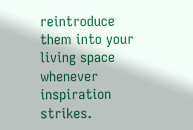reintroduce them into your living space whenever inspiration strikes.